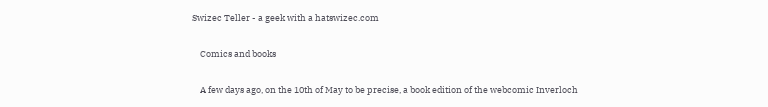Swizec Teller - a geek with a hatswizec.com

    Comics and books

    A few days ago, on the 10th of May to be precise, a book edition of the webcomic Inverloch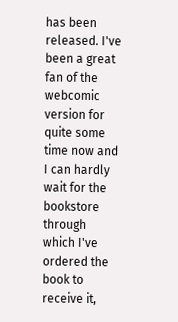has been released. I've been a great fan of the webcomic version for quite some time now and I can hardly wait for the bookstore through which I've ordered the book to receive it,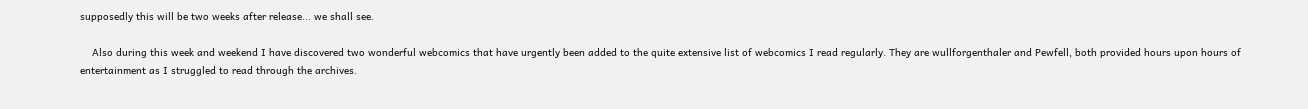supposedly this will be two weeks after release... we shall see.

    Also during this week and weekend I have discovered two wonderful webcomics that have urgently been added to the quite extensive list of webcomics I read regularly. They are wullforgenthaler and Pewfell, both provided hours upon hours of entertainment as I struggled to read through the archives.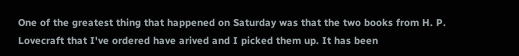One of the greatest thing that happened on Saturday was that the two books from H. P. Lovecraft that I've ordered have arived and I picked them up. It has been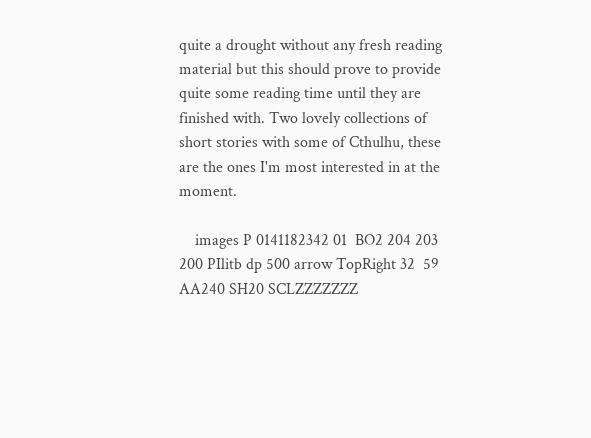quite a drought without any fresh reading material but this should prove to provide quite some reading time until they are finished with. Two lovely collections of short stories with some of Cthulhu, these are the ones I'm most interested in at the moment.

    images P 0141182342 01  BO2 204 203 200 PIlitb dp 500 arrow TopRight 32  59 AA240 SH20 SCLZZZZZZZ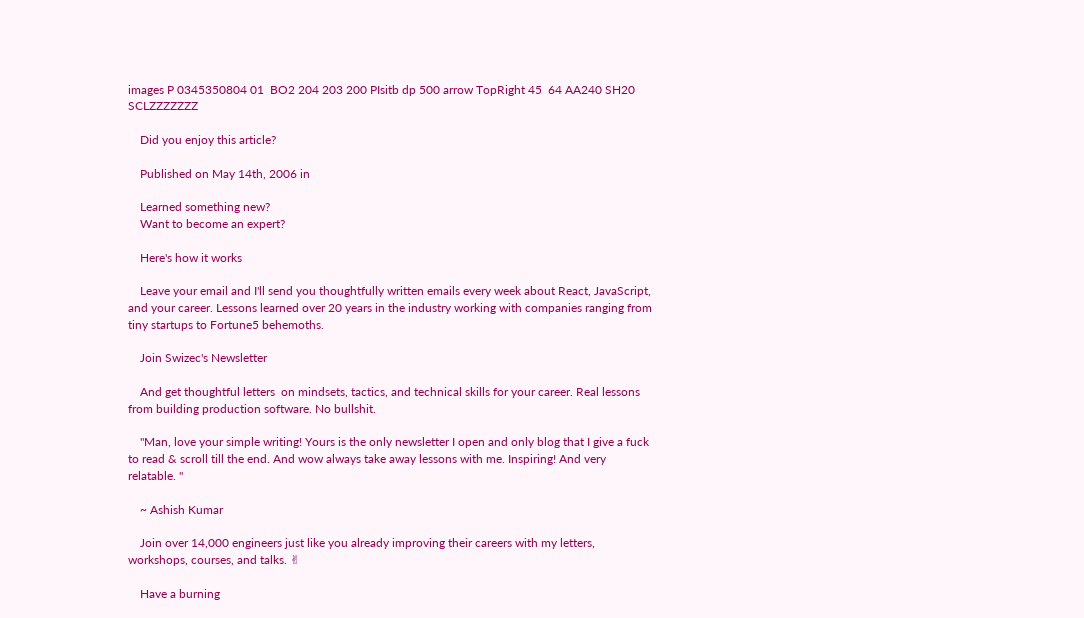images P 0345350804 01  BO2 204 203 200 PIsitb dp 500 arrow TopRight 45  64 AA240 SH20 SCLZZZZZZZ

    Did you enjoy this article?

    Published on May 14th, 2006 in

    Learned something new?
    Want to become an expert?

    Here's how it works

    Leave your email and I'll send you thoughtfully written emails every week about React, JavaScript, and your career. Lessons learned over 20 years in the industry working with companies ranging from tiny startups to Fortune5 behemoths.

    Join Swizec's Newsletter

    And get thoughtful letters  on mindsets, tactics, and technical skills for your career. Real lessons from building production software. No bullshit.

    "Man, love your simple writing! Yours is the only newsletter I open and only blog that I give a fuck to read & scroll till the end. And wow always take away lessons with me. Inspiring! And very relatable. "

    ~ Ashish Kumar

    Join over 14,000 engineers just like you already improving their careers with my letters, workshops, courses, and talks. ✌

    Have a burning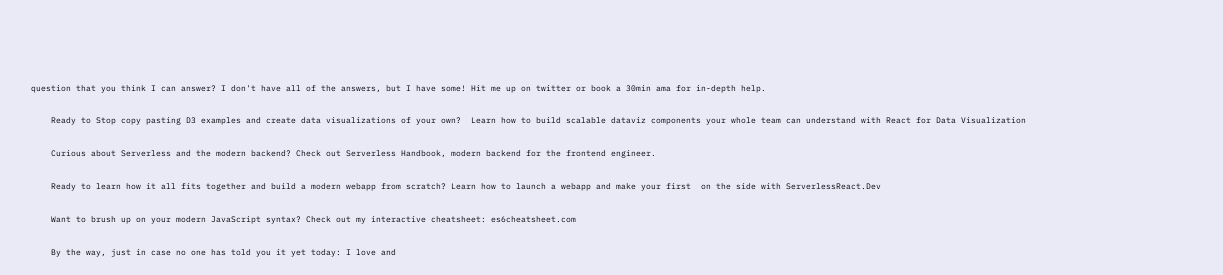question that you think I can answer? I don't have all of the answers, but I have some! Hit me up on twitter or book a 30min ama for in-depth help.

    Ready to Stop copy pasting D3 examples and create data visualizations of your own?  Learn how to build scalable dataviz components your whole team can understand with React for Data Visualization

    Curious about Serverless and the modern backend? Check out Serverless Handbook, modern backend for the frontend engineer.

    Ready to learn how it all fits together and build a modern webapp from scratch? Learn how to launch a webapp and make your first  on the side with ServerlessReact.Dev

    Want to brush up on your modern JavaScript syntax? Check out my interactive cheatsheet: es6cheatsheet.com

    By the way, just in case no one has told you it yet today: I love and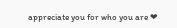appreciate you for who you are ❤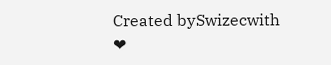Created bySwizecwith ❤